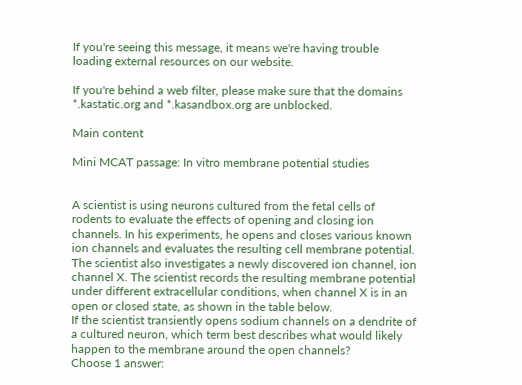If you're seeing this message, it means we're having trouble loading external resources on our website.

If you're behind a web filter, please make sure that the domains *.kastatic.org and *.kasandbox.org are unblocked.

Main content

Mini MCAT passage: In vitro membrane potential studies


A scientist is using neurons cultured from the fetal cells of rodents to evaluate the effects of opening and closing ion channels. In his experiments, he opens and closes various known ion channels and evaluates the resulting cell membrane potential.
The scientist also investigates a newly discovered ion channel, ion channel X. The scientist records the resulting membrane potential under different extracellular conditions, when channel X is in an open or closed state, as shown in the table below.
If the scientist transiently opens sodium channels on a dendrite of a cultured neuron, which term best describes what would likely happen to the membrane around the open channels?
Choose 1 answer: